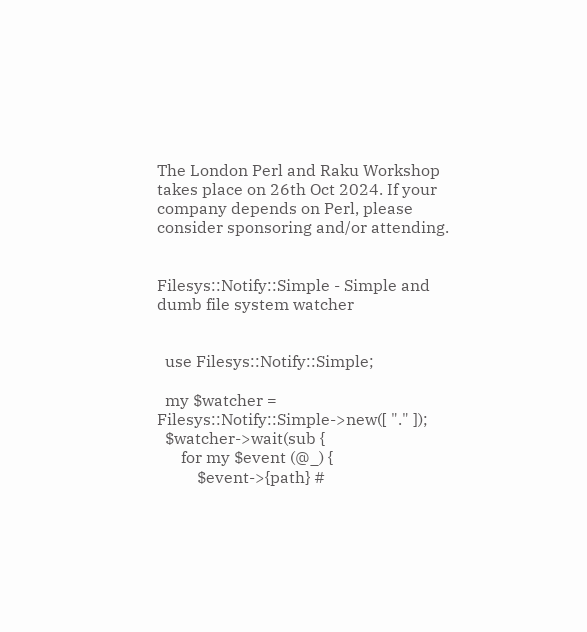The London Perl and Raku Workshop takes place on 26th Oct 2024. If your company depends on Perl, please consider sponsoring and/or attending.


Filesys::Notify::Simple - Simple and dumb file system watcher


  use Filesys::Notify::Simple;

  my $watcher = Filesys::Notify::Simple->new([ "." ]);
  $watcher->wait(sub {
      for my $event (@_) {
          $event->{path} #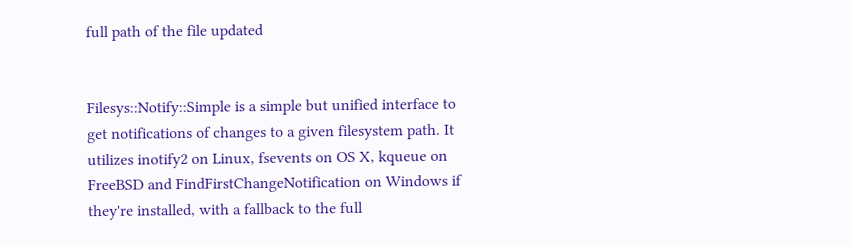full path of the file updated


Filesys::Notify::Simple is a simple but unified interface to get notifications of changes to a given filesystem path. It utilizes inotify2 on Linux, fsevents on OS X, kqueue on FreeBSD and FindFirstChangeNotification on Windows if they're installed, with a fallback to the full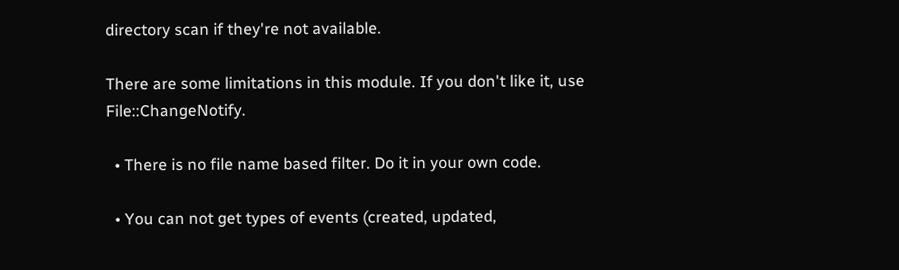directory scan if they're not available.

There are some limitations in this module. If you don't like it, use File::ChangeNotify.

  • There is no file name based filter. Do it in your own code.

  • You can not get types of events (created, updated,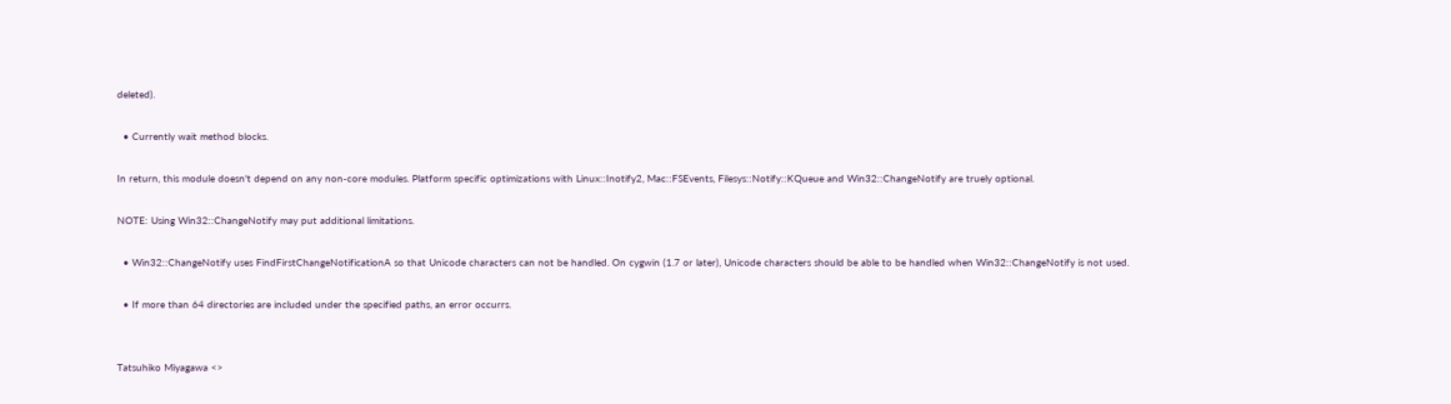deleted).

  • Currently wait method blocks.

In return, this module doesn't depend on any non-core modules. Platform specific optimizations with Linux::Inotify2, Mac::FSEvents, Filesys::Notify::KQueue and Win32::ChangeNotify are truely optional.

NOTE: Using Win32::ChangeNotify may put additional limitations.

  • Win32::ChangeNotify uses FindFirstChangeNotificationA so that Unicode characters can not be handled. On cygwin (1.7 or later), Unicode characters should be able to be handled when Win32::ChangeNotify is not used.

  • If more than 64 directories are included under the specified paths, an error occurrs.


Tatsuhiko Miyagawa <>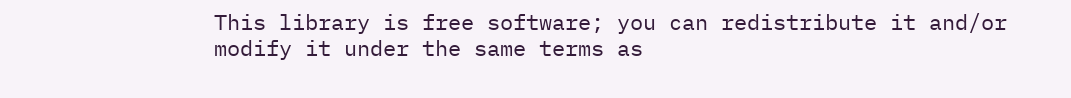This library is free software; you can redistribute it and/or modify it under the same terms as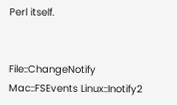Perl itself.


File::ChangeNotify Mac::FSEvents Linux::Inotify2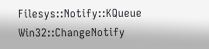Filesys::Notify::KQueue Win32::ChangeNotify